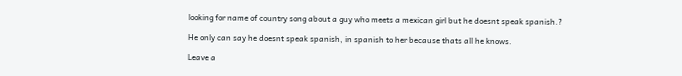looking for name of country song about a guy who meets a mexican girl but he doesnt speak spanish.?

He only can say he doesnt speak spanish, in spanish to her because thats all he knows.

Leave a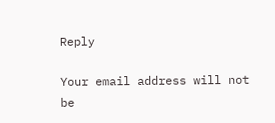Reply

Your email address will not be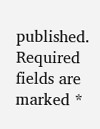published. Required fields are marked *